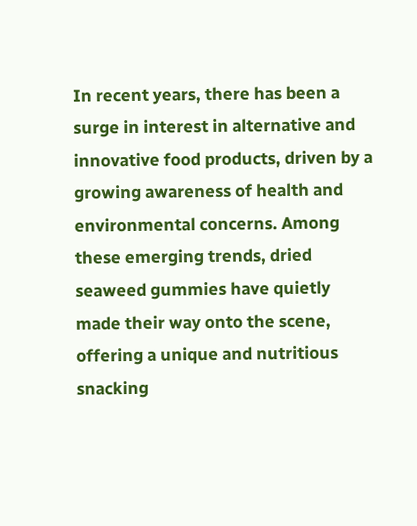In recent years, there has been a surge in interest in alternative and innovative food products, driven by a growing awareness of health and environmental concerns. Among these emerging trends, dried seaweed gummies have quietly made their way onto the scene, offering a unique and nutritious snacking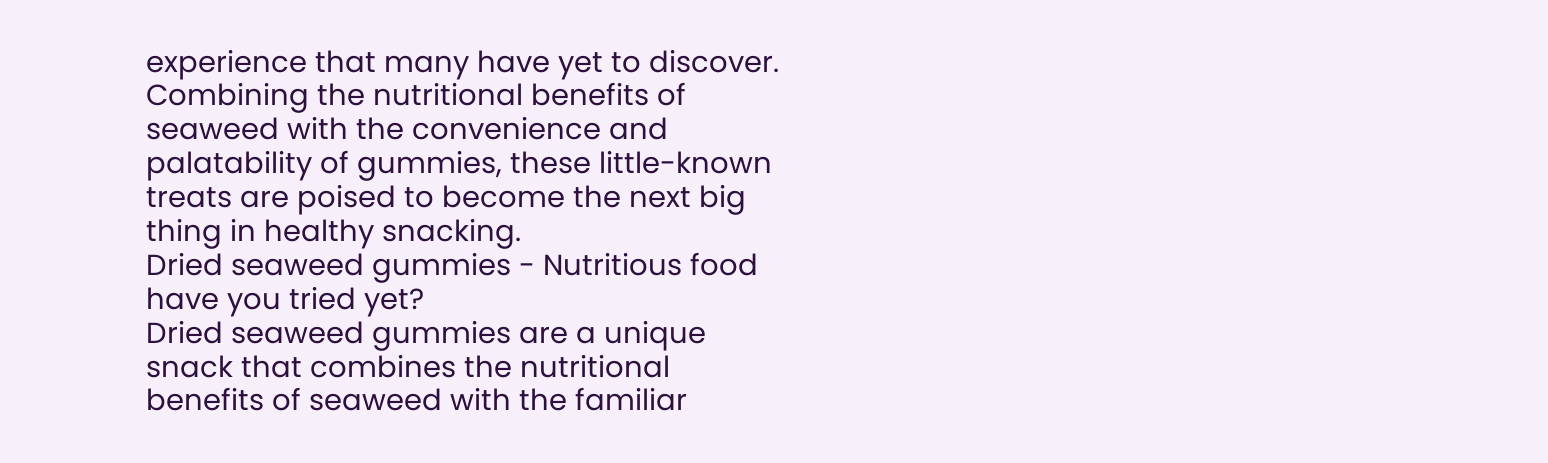experience that many have yet to discover. Combining the nutritional benefits of seaweed with the convenience and palatability of gummies, these little-known treats are poised to become the next big thing in healthy snacking.
Dried seaweed gummies - Nutritious food have you tried yet?
Dried seaweed gummies are a unique snack that combines the nutritional benefits of seaweed with the familiar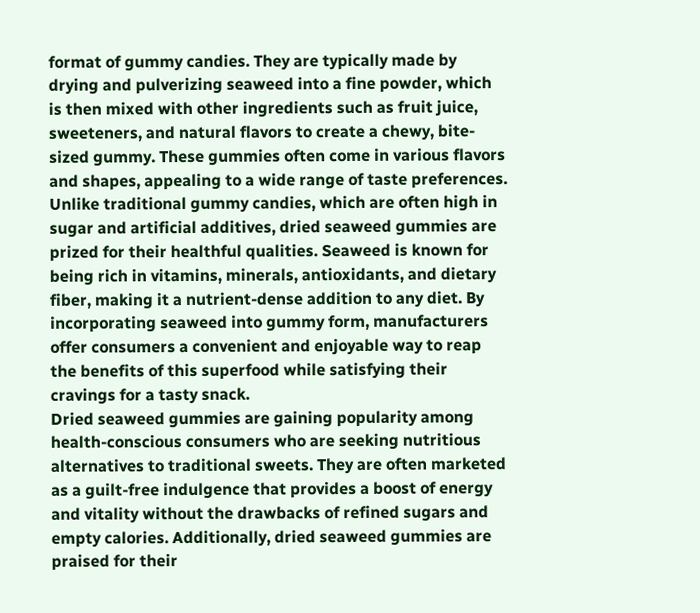format of gummy candies. They are typically made by drying and pulverizing seaweed into a fine powder, which is then mixed with other ingredients such as fruit juice, sweeteners, and natural flavors to create a chewy, bite-sized gummy. These gummies often come in various flavors and shapes, appealing to a wide range of taste preferences.
Unlike traditional gummy candies, which are often high in sugar and artificial additives, dried seaweed gummies are prized for their healthful qualities. Seaweed is known for being rich in vitamins, minerals, antioxidants, and dietary fiber, making it a nutrient-dense addition to any diet. By incorporating seaweed into gummy form, manufacturers offer consumers a convenient and enjoyable way to reap the benefits of this superfood while satisfying their cravings for a tasty snack.
Dried seaweed gummies are gaining popularity among health-conscious consumers who are seeking nutritious alternatives to traditional sweets. They are often marketed as a guilt-free indulgence that provides a boost of energy and vitality without the drawbacks of refined sugars and empty calories. Additionally, dried seaweed gummies are praised for their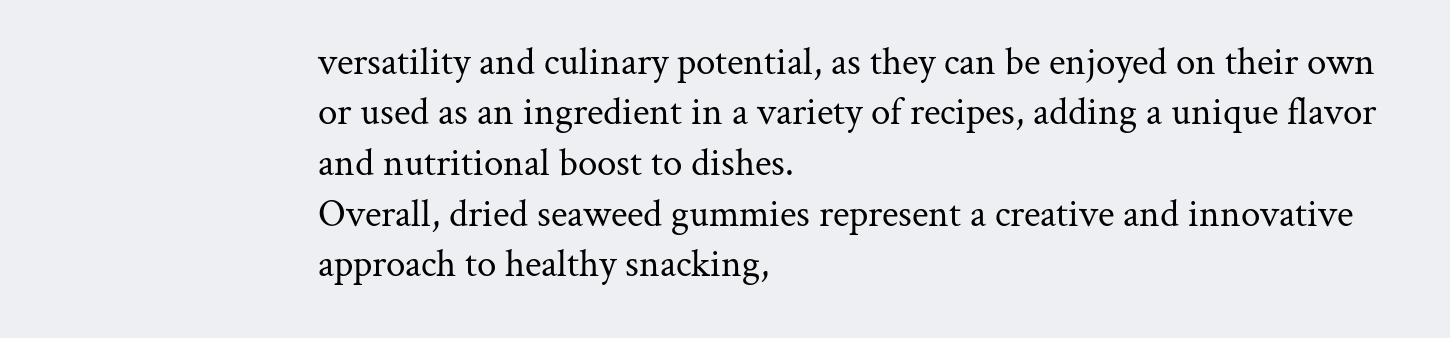versatility and culinary potential, as they can be enjoyed on their own or used as an ingredient in a variety of recipes, adding a unique flavor and nutritional boost to dishes.
Overall, dried seaweed gummies represent a creative and innovative approach to healthy snacking,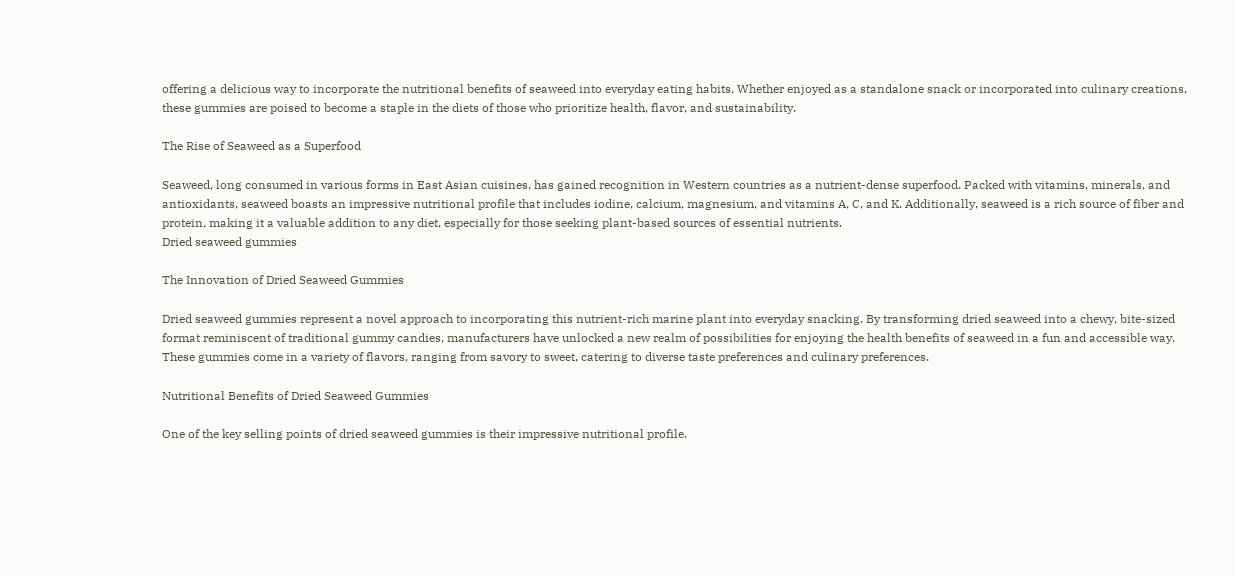offering a delicious way to incorporate the nutritional benefits of seaweed into everyday eating habits. Whether enjoyed as a standalone snack or incorporated into culinary creations, these gummies are poised to become a staple in the diets of those who prioritize health, flavor, and sustainability.

The Rise of Seaweed as a Superfood

Seaweed, long consumed in various forms in East Asian cuisines, has gained recognition in Western countries as a nutrient-dense superfood. Packed with vitamins, minerals, and antioxidants, seaweed boasts an impressive nutritional profile that includes iodine, calcium, magnesium, and vitamins A, C, and K. Additionally, seaweed is a rich source of fiber and protein, making it a valuable addition to any diet, especially for those seeking plant-based sources of essential nutrients.
Dried seaweed gummies

The Innovation of Dried Seaweed Gummies

Dried seaweed gummies represent a novel approach to incorporating this nutrient-rich marine plant into everyday snacking. By transforming dried seaweed into a chewy, bite-sized format reminiscent of traditional gummy candies, manufacturers have unlocked a new realm of possibilities for enjoying the health benefits of seaweed in a fun and accessible way. These gummies come in a variety of flavors, ranging from savory to sweet, catering to diverse taste preferences and culinary preferences.

Nutritional Benefits of Dried Seaweed Gummies

One of the key selling points of dried seaweed gummies is their impressive nutritional profile.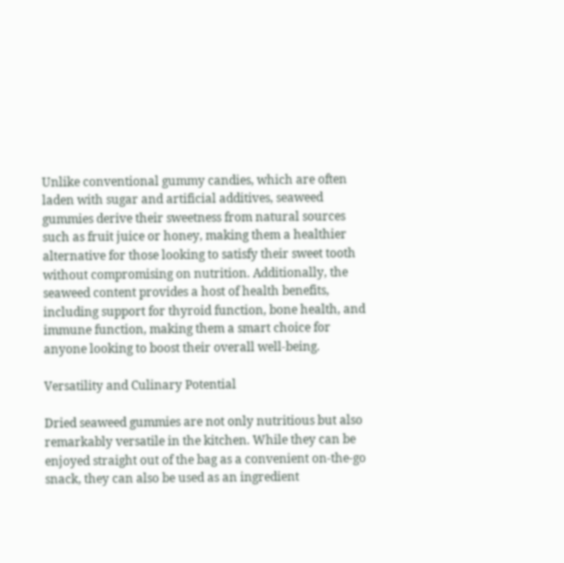Unlike conventional gummy candies, which are often laden with sugar and artificial additives, seaweed gummies derive their sweetness from natural sources such as fruit juice or honey, making them a healthier alternative for those looking to satisfy their sweet tooth without compromising on nutrition. Additionally, the seaweed content provides a host of health benefits, including support for thyroid function, bone health, and immune function, making them a smart choice for anyone looking to boost their overall well-being.

Versatility and Culinary Potential

Dried seaweed gummies are not only nutritious but also remarkably versatile in the kitchen. While they can be enjoyed straight out of the bag as a convenient on-the-go snack, they can also be used as an ingredient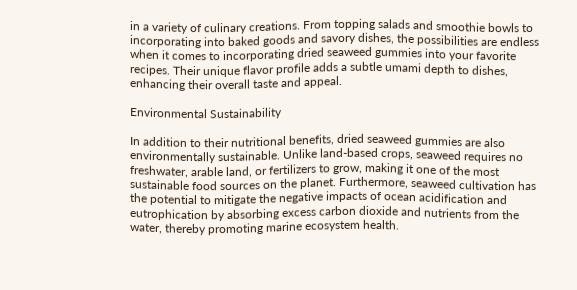in a variety of culinary creations. From topping salads and smoothie bowls to incorporating into baked goods and savory dishes, the possibilities are endless when it comes to incorporating dried seaweed gummies into your favorite recipes. Their unique flavor profile adds a subtle umami depth to dishes, enhancing their overall taste and appeal.

Environmental Sustainability

In addition to their nutritional benefits, dried seaweed gummies are also environmentally sustainable. Unlike land-based crops, seaweed requires no freshwater, arable land, or fertilizers to grow, making it one of the most sustainable food sources on the planet. Furthermore, seaweed cultivation has the potential to mitigate the negative impacts of ocean acidification and eutrophication by absorbing excess carbon dioxide and nutrients from the water, thereby promoting marine ecosystem health.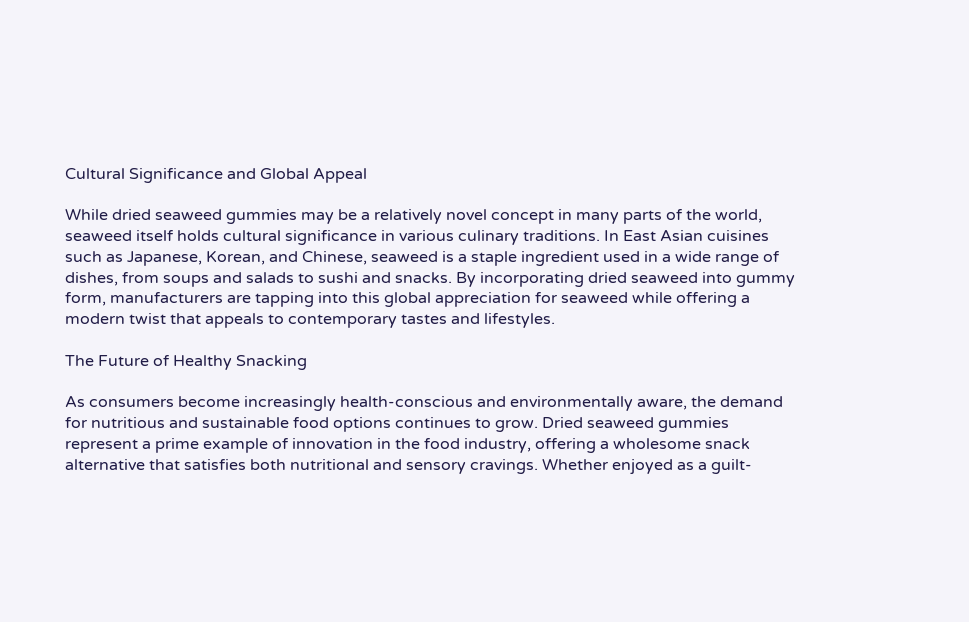Cultural Significance and Global Appeal

While dried seaweed gummies may be a relatively novel concept in many parts of the world, seaweed itself holds cultural significance in various culinary traditions. In East Asian cuisines such as Japanese, Korean, and Chinese, seaweed is a staple ingredient used in a wide range of dishes, from soups and salads to sushi and snacks. By incorporating dried seaweed into gummy form, manufacturers are tapping into this global appreciation for seaweed while offering a modern twist that appeals to contemporary tastes and lifestyles.

The Future of Healthy Snacking

As consumers become increasingly health-conscious and environmentally aware, the demand for nutritious and sustainable food options continues to grow. Dried seaweed gummies represent a prime example of innovation in the food industry, offering a wholesome snack alternative that satisfies both nutritional and sensory cravings. Whether enjoyed as a guilt-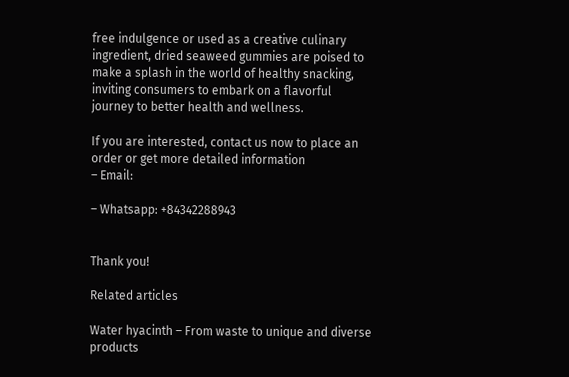free indulgence or used as a creative culinary ingredient, dried seaweed gummies are poised to make a splash in the world of healthy snacking, inviting consumers to embark on a flavorful journey to better health and wellness.

If you are interested, contact us now to place an order or get more detailed information
– Email:

– Whatsapp: +84342288943


Thank you!

Related articles

Water hyacinth – From waste to unique and diverse products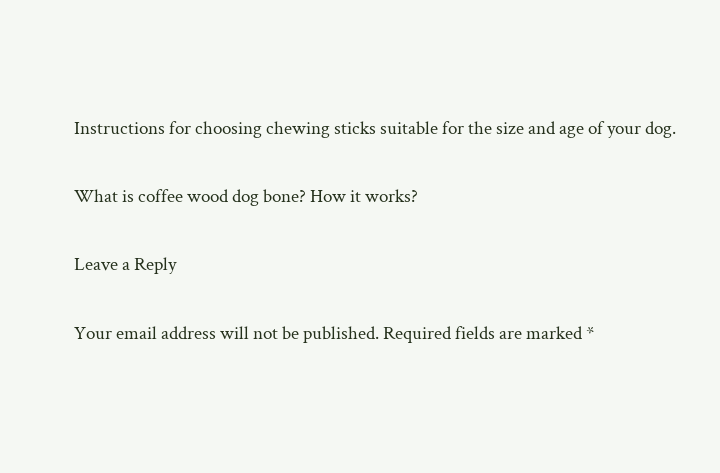Instructions for choosing chewing sticks suitable for the size and age of your dog.

What is coffee wood dog bone? How it works?

Leave a Reply

Your email address will not be published. Required fields are marked *